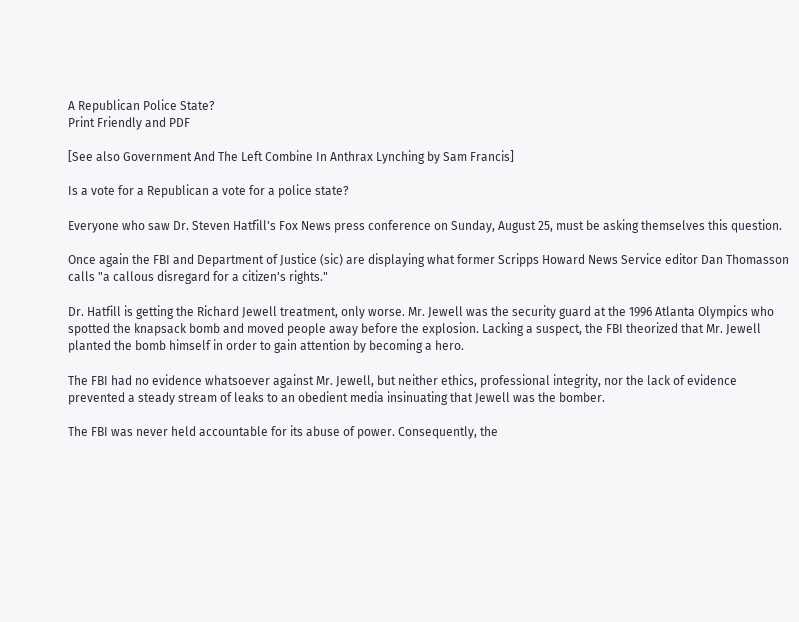A Republican Police State?
Print Friendly and PDF

[See also Government And The Left Combine In Anthrax Lynching by Sam Francis]

Is a vote for a Republican a vote for a police state?

Everyone who saw Dr. Steven Hatfill's Fox News press conference on Sunday, August 25, must be asking themselves this question.

Once again the FBI and Department of Justice (sic) are displaying what former Scripps Howard News Service editor Dan Thomasson calls "a callous disregard for a citizen's rights."

Dr. Hatfill is getting the Richard Jewell treatment, only worse. Mr. Jewell was the security guard at the 1996 Atlanta Olympics who spotted the knapsack bomb and moved people away before the explosion. Lacking a suspect, the FBI theorized that Mr. Jewell planted the bomb himself in order to gain attention by becoming a hero.

The FBI had no evidence whatsoever against Mr. Jewell, but neither ethics, professional integrity, nor the lack of evidence prevented a steady stream of leaks to an obedient media insinuating that Jewell was the bomber.

The FBI was never held accountable for its abuse of power. Consequently, the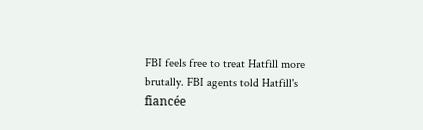FBI feels free to treat Hatfill more brutally. FBI agents told Hatfill's fiancée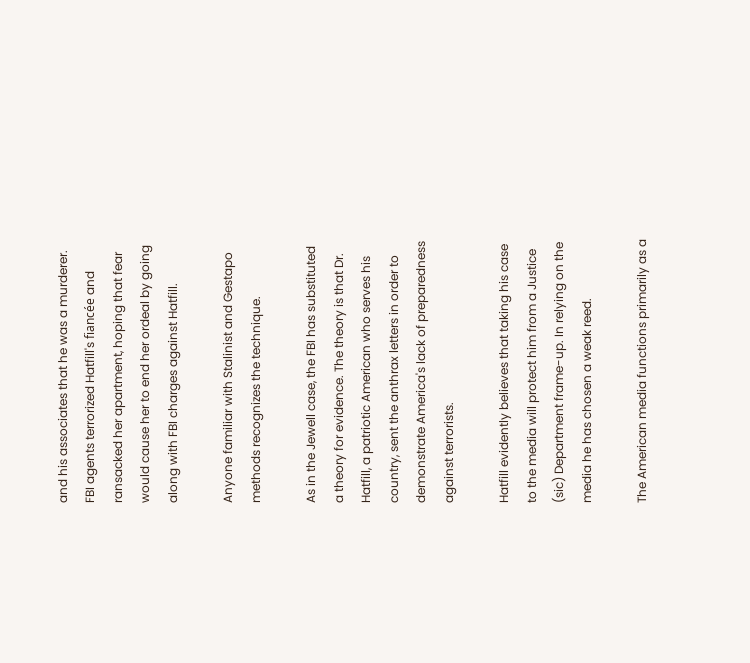and his associates that he was a murderer. FBI agents terrorized Hatfill's fiancée and ransacked her apartment, hoping that fear would cause her to end her ordeal by going along with FBI charges against Hatfill.

Anyone familiar with Stalinist and Gestapo methods recognizes the technique.

As in the Jewell case, the FBI has substituted a theory for evidence. The theory is that Dr. Hatfill, a patriotic American who serves his country, sent the anthrax letters in order to demonstrate America's lack of preparedness against terrorists.

Hatfill evidently believes that taking his case to the media will protect him from a Justice (sic) Department frame-up. In relying on the media he has chosen a weak reed.

The American media functions primarily as a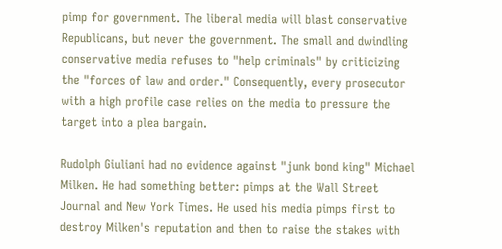pimp for government. The liberal media will blast conservative Republicans, but never the government. The small and dwindling conservative media refuses to "help criminals" by criticizing the "forces of law and order." Consequently, every prosecutor with a high profile case relies on the media to pressure the target into a plea bargain.

Rudolph Giuliani had no evidence against "junk bond king" Michael Milken. He had something better: pimps at the Wall Street Journal and New York Times. He used his media pimps first to destroy Milken's reputation and then to raise the stakes with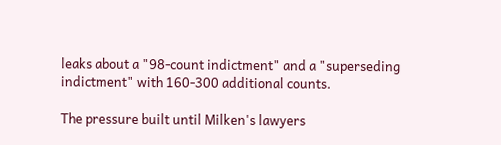leaks about a "98-count indictment" and a "superseding indictment" with 160-300 additional counts.

The pressure built until Milken's lawyers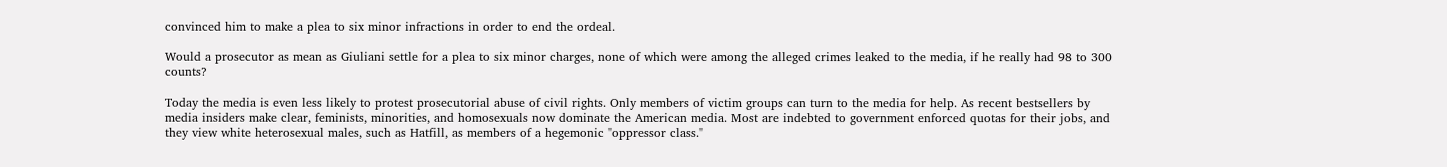convinced him to make a plea to six minor infractions in order to end the ordeal.

Would a prosecutor as mean as Giuliani settle for a plea to six minor charges, none of which were among the alleged crimes leaked to the media, if he really had 98 to 300 counts?

Today the media is even less likely to protest prosecutorial abuse of civil rights. Only members of victim groups can turn to the media for help. As recent bestsellers by media insiders make clear, feminists, minorities, and homosexuals now dominate the American media. Most are indebted to government enforced quotas for their jobs, and they view white heterosexual males, such as Hatfill, as members of a hegemonic "oppressor class."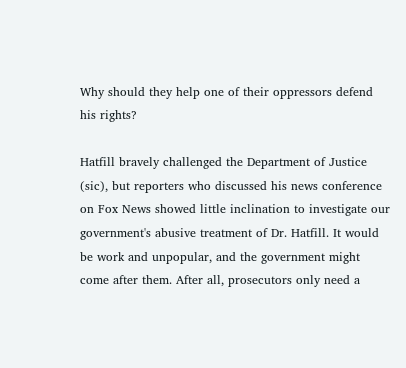Why should they help one of their oppressors defend his rights?

Hatfill bravely challenged the Department of Justice (sic), but reporters who discussed his news conference on Fox News showed little inclination to investigate our government's abusive treatment of Dr. Hatfill. It would be work and unpopular, and the government might come after them. After all, prosecutors only need a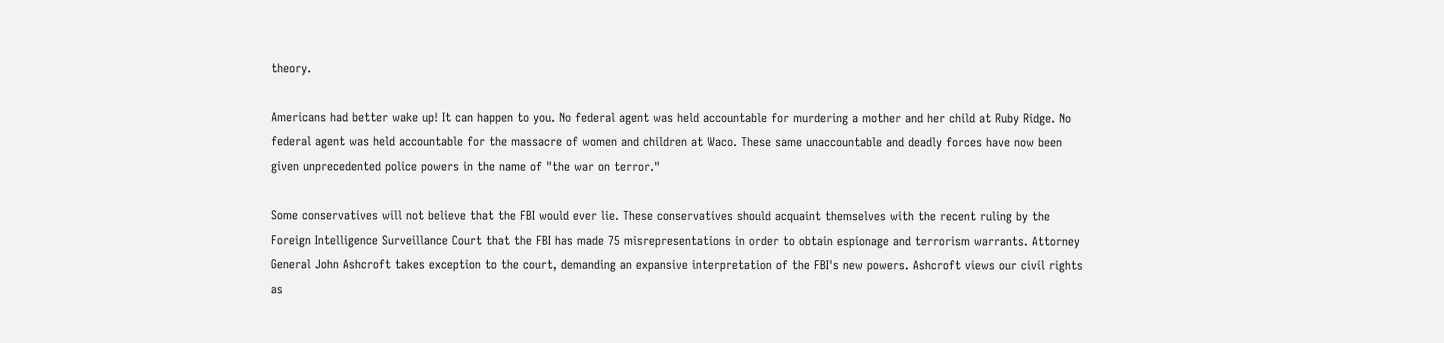theory.

Americans had better wake up! It can happen to you. No federal agent was held accountable for murdering a mother and her child at Ruby Ridge. No federal agent was held accountable for the massacre of women and children at Waco. These same unaccountable and deadly forces have now been given unprecedented police powers in the name of "the war on terror."

Some conservatives will not believe that the FBI would ever lie. These conservatives should acquaint themselves with the recent ruling by the Foreign Intelligence Surveillance Court that the FBI has made 75 misrepresentations in order to obtain espionage and terrorism warrants. Attorney General John Ashcroft takes exception to the court, demanding an expansive interpretation of the FBI's new powers. Ashcroft views our civil rights as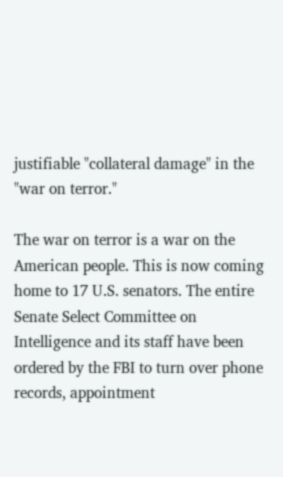justifiable "collateral damage" in the "war on terror."

The war on terror is a war on the American people. This is now coming home to 17 U.S. senators. The entire Senate Select Committee on Intelligence and its staff have been ordered by the FBI to turn over phone records, appointment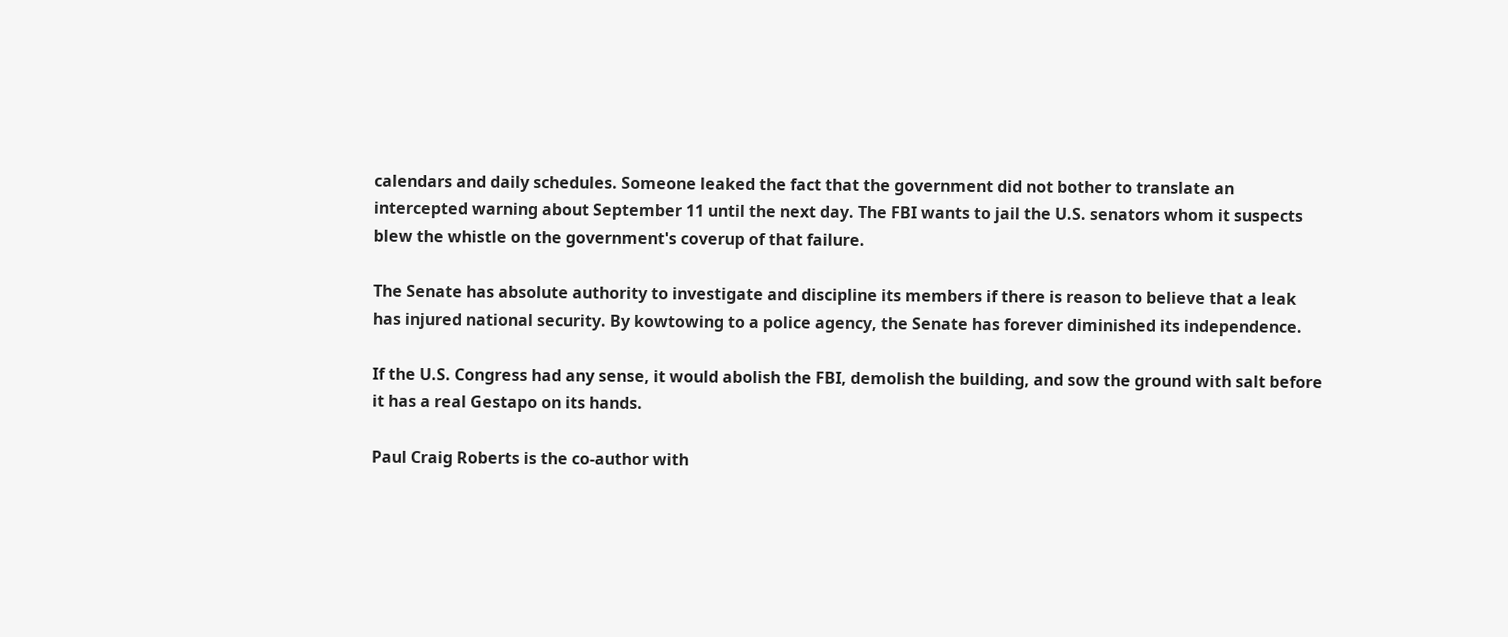calendars and daily schedules. Someone leaked the fact that the government did not bother to translate an intercepted warning about September 11 until the next day. The FBI wants to jail the U.S. senators whom it suspects blew the whistle on the government's coverup of that failure.

The Senate has absolute authority to investigate and discipline its members if there is reason to believe that a leak has injured national security. By kowtowing to a police agency, the Senate has forever diminished its independence.

If the U.S. Congress had any sense, it would abolish the FBI, demolish the building, and sow the ground with salt before it has a real Gestapo on its hands.

Paul Craig Roberts is the co-author with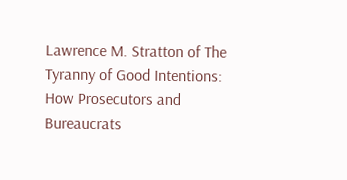Lawrence M. Stratton of The Tyranny of Good Intentions: How Prosecutors and Bureaucrats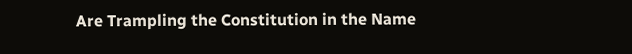Are Trampling the Constitution in the Name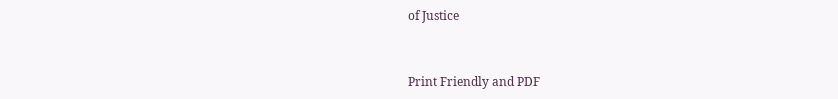of Justice


Print Friendly and PDF